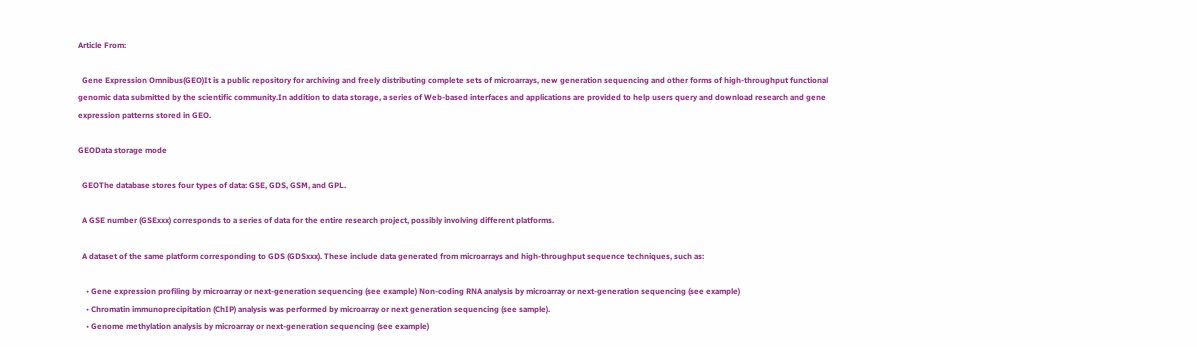Article From:

  Gene Expression Omnibus(GEO)It is a public repository for archiving and freely distributing complete sets of microarrays, new generation sequencing and other forms of high-throughput functional genomic data submitted by the scientific community.In addition to data storage, a series of Web-based interfaces and applications are provided to help users query and download research and gene expression patterns stored in GEO.

GEOData storage mode

  GEOThe database stores four types of data: GSE, GDS, GSM, and GPL.

  A GSE number (GSExxx) corresponds to a series of data for the entire research project, possibly involving different platforms.

  A dataset of the same platform corresponding to GDS (GDSxxx). These include data generated from microarrays and high-throughput sequence techniques, such as:

    • Gene expression profiling by microarray or next-generation sequencing (see example) Non-coding RNA analysis by microarray or next-generation sequencing (see example)
    • Chromatin immunoprecipitation (ChIP) analysis was performed by microarray or next generation sequencing (see sample).
    • Genome methylation analysis by microarray or next-generation sequencing (see example)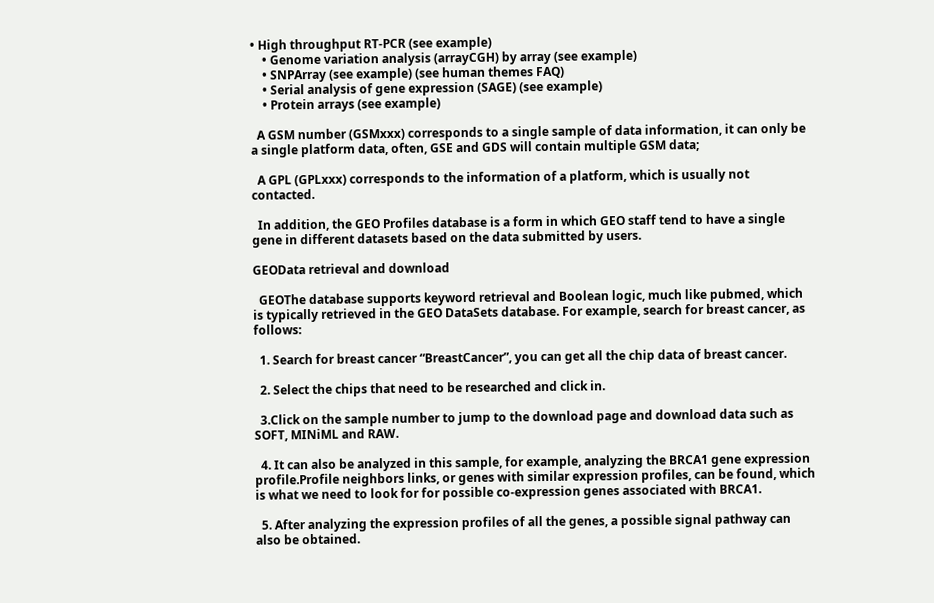• High throughput RT-PCR (see example)
    • Genome variation analysis (arrayCGH) by array (see example)
    • SNPArray (see example) (see human themes FAQ)
    • Serial analysis of gene expression (SAGE) (see example)
    • Protein arrays (see example)

  A GSM number (GSMxxx) corresponds to a single sample of data information, it can only be a single platform data, often, GSE and GDS will contain multiple GSM data;

  A GPL (GPLxxx) corresponds to the information of a platform, which is usually not contacted.

  In addition, the GEO Profiles database is a form in which GEO staff tend to have a single gene in different datasets based on the data submitted by users.

GEOData retrieval and download

  GEOThe database supports keyword retrieval and Boolean logic, much like pubmed, which is typically retrieved in the GEO DataSets database. For example, search for breast cancer, as follows:

  1. Search for breast cancer “BreastCancer”, you can get all the chip data of breast cancer.

  2. Select the chips that need to be researched and click in.

  3.Click on the sample number to jump to the download page and download data such as SOFT, MINiML and RAW.

  4. It can also be analyzed in this sample, for example, analyzing the BRCA1 gene expression profile.Profile neighbors links, or genes with similar expression profiles, can be found, which is what we need to look for for possible co-expression genes associated with BRCA1.

  5. After analyzing the expression profiles of all the genes, a possible signal pathway can also be obtained.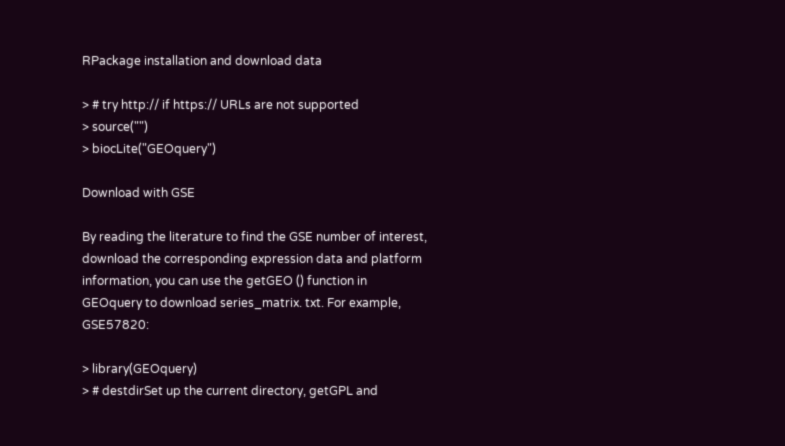RPackage installation and download data

> # try http:// if https:// URLs are not supported
> source("")
> biocLite("GEOquery")

Download with GSE

By reading the literature to find the GSE number of interest, download the corresponding expression data and platform information, you can use the getGEO () function in GEOquery to download series_matrix. txt. For example, GSE57820:

> library(GEOquery)
> # destdirSet up the current directory, getGPL and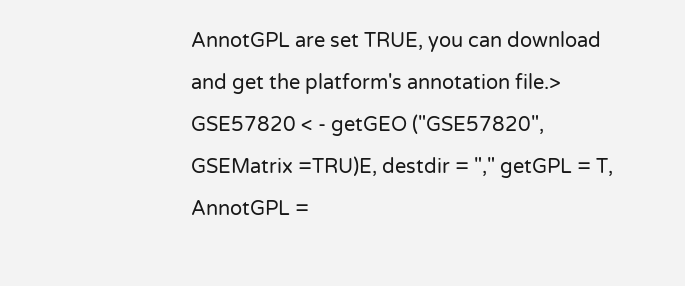AnnotGPL are set TRUE, you can download and get the platform's annotation file.> GSE57820 < - getGEO ("GSE57820", GSEMatrix =TRU)E, destdir = "," getGPL = T, AnnotGPL =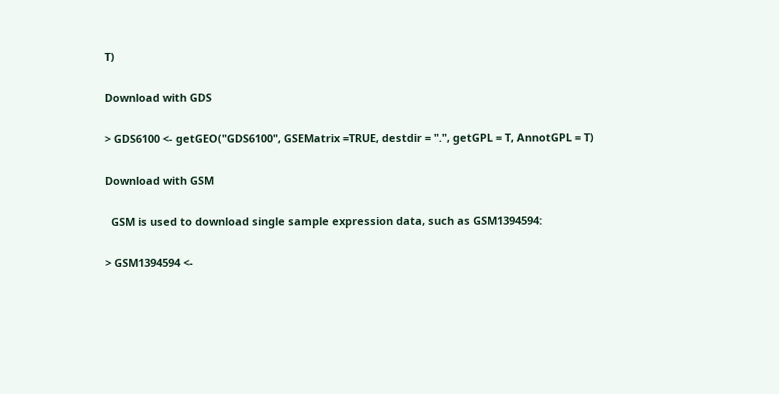T)

Download with GDS

> GDS6100 <- getGEO("GDS6100", GSEMatrix =TRUE, destdir = ".", getGPL = T, AnnotGPL = T)

Download with GSM

  GSM is used to download single sample expression data, such as GSM1394594:

> GSM1394594 <-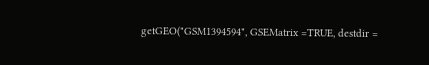getGEO("GSM1394594", GSEMatrix =TRUE, destdir =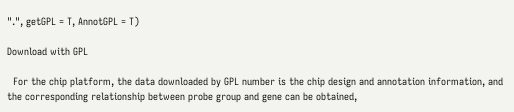".", getGPL = T, AnnotGPL = T)

Download with GPL

  For the chip platform, the data downloaded by GPL number is the chip design and annotation information, and the corresponding relationship between probe group and gene can be obtained,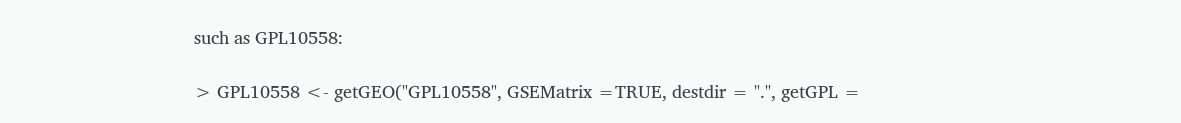such as GPL10558:

> GPL10558 <- getGEO("GPL10558", GSEMatrix =TRUE, destdir = ".", getGPL =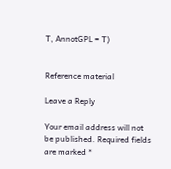T, AnnotGPL = T)


Reference material

Leave a Reply

Your email address will not be published. Required fields are marked *